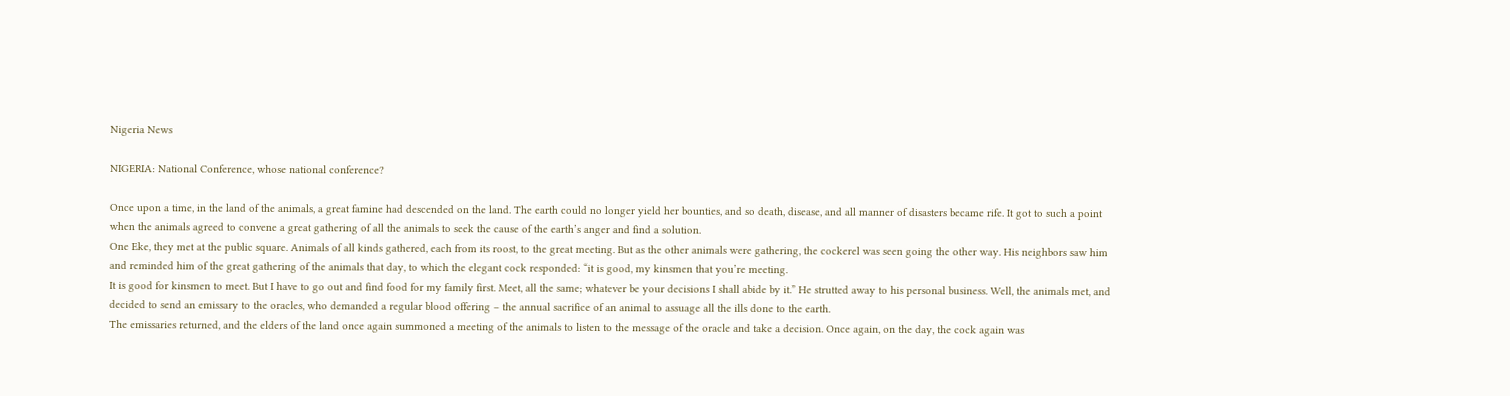Nigeria News

NIGERIA: National Conference, whose national conference?

Once upon a time, in the land of the animals, a great famine had descended on the land. The earth could no longer yield her bounties, and so death, disease, and all manner of disasters became rife. It got to such a point when the animals agreed to convene a great gathering of all the animals to seek the cause of the earth’s anger and find a solution.
One Eke, they met at the public square. Animals of all kinds gathered, each from its roost, to the great meeting. But as the other animals were gathering, the cockerel was seen going the other way. His neighbors saw him and reminded him of the great gathering of the animals that day, to which the elegant cock responded: “it is good, my kinsmen that you’re meeting.
It is good for kinsmen to meet. But I have to go out and find food for my family first. Meet, all the same; whatever be your decisions I shall abide by it.” He strutted away to his personal business. Well, the animals met, and decided to send an emissary to the oracles, who demanded a regular blood offering – the annual sacrifice of an animal to assuage all the ills done to the earth.
The emissaries returned, and the elders of the land once again summoned a meeting of the animals to listen to the message of the oracle and take a decision. Once again, on the day, the cock again was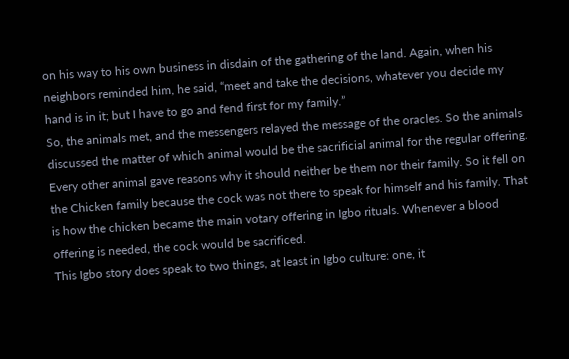on his way to his own business in disdain of the gathering of the land. Again, when his neighbors reminded him, he said, “meet and take the decisions, whatever you decide my hand is in it; but I have to go and fend first for my family.”
So, the animals met, and the messengers relayed the message of the oracles. So the animals discussed the matter of which animal would be the sacrificial animal for the regular offering. Every other animal gave reasons why it should neither be them nor their family. So it fell on the Chicken family because the cock was not there to speak for himself and his family. That is how the chicken became the main votary offering in Igbo rituals. Whenever a blood offering is needed, the cock would be sacrificed.
This Igbo story does speak to two things, at least in Igbo culture: one, it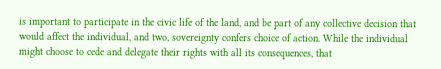is important to participate in the civic life of the land, and be part of any collective decision that would affect the individual, and two, sovereignty confers choice of action. While the individual might choose to cede and delegate their rights with all its consequences, that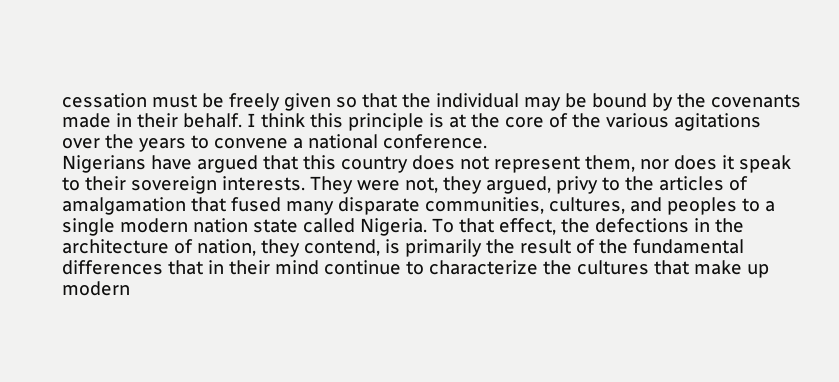cessation must be freely given so that the individual may be bound by the covenants made in their behalf. I think this principle is at the core of the various agitations over the years to convene a national conference.
Nigerians have argued that this country does not represent them, nor does it speak to their sovereign interests. They were not, they argued, privy to the articles of amalgamation that fused many disparate communities, cultures, and peoples to a single modern nation state called Nigeria. To that effect, the defections in the architecture of nation, they contend, is primarily the result of the fundamental differences that in their mind continue to characterize the cultures that make up modern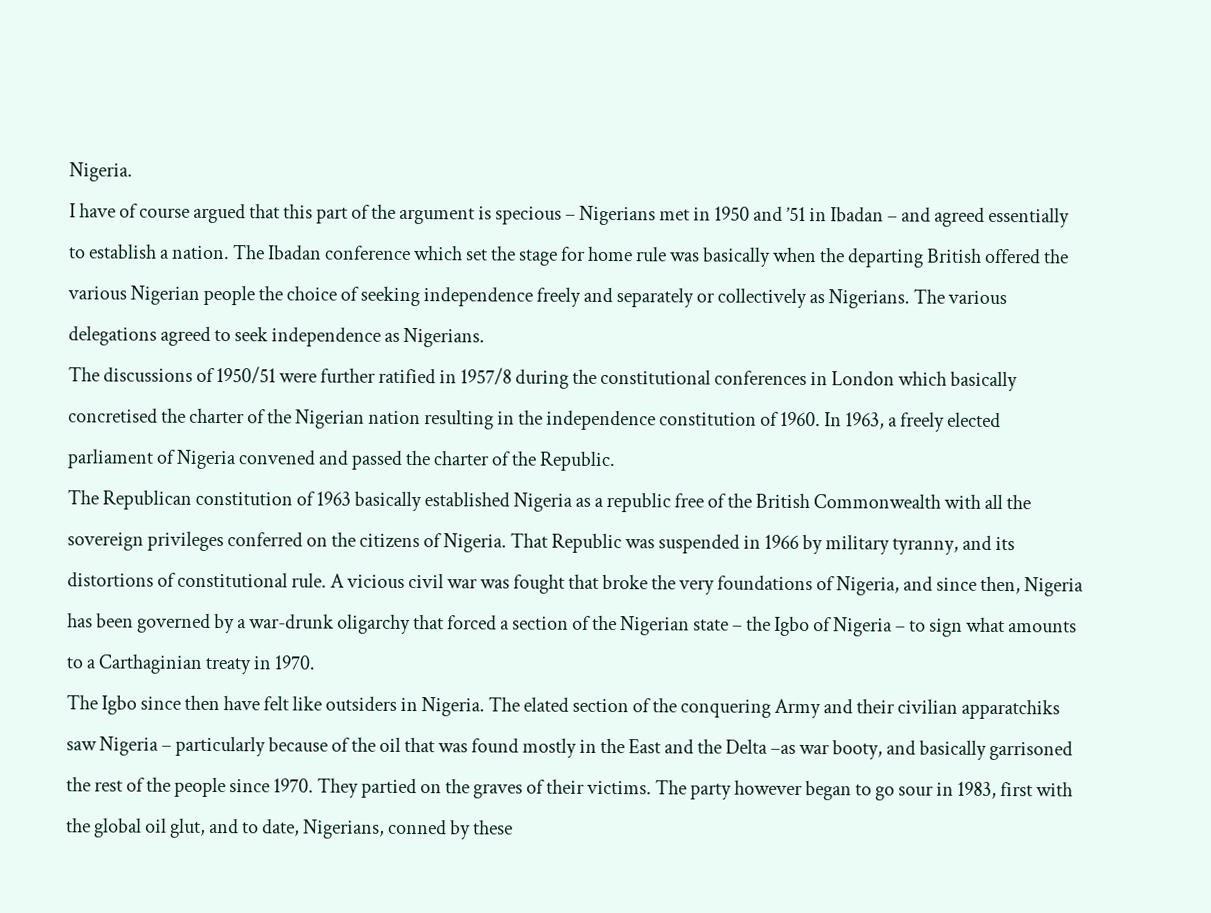Nigeria.
I have of course argued that this part of the argument is specious – Nigerians met in 1950 and ’51 in Ibadan – and agreed essentially to establish a nation. The Ibadan conference which set the stage for home rule was basically when the departing British offered the various Nigerian people the choice of seeking independence freely and separately or collectively as Nigerians. The various delegations agreed to seek independence as Nigerians.
The discussions of 1950/51 were further ratified in 1957/8 during the constitutional conferences in London which basically concretised the charter of the Nigerian nation resulting in the independence constitution of 1960. In 1963, a freely elected parliament of Nigeria convened and passed the charter of the Republic.
The Republican constitution of 1963 basically established Nigeria as a republic free of the British Commonwealth with all the sovereign privileges conferred on the citizens of Nigeria. That Republic was suspended in 1966 by military tyranny, and its distortions of constitutional rule. A vicious civil war was fought that broke the very foundations of Nigeria, and since then, Nigeria has been governed by a war-drunk oligarchy that forced a section of the Nigerian state – the Igbo of Nigeria – to sign what amounts to a Carthaginian treaty in 1970.
The Igbo since then have felt like outsiders in Nigeria. The elated section of the conquering Army and their civilian apparatchiks saw Nigeria – particularly because of the oil that was found mostly in the East and the Delta –as war booty, and basically garrisoned the rest of the people since 1970. They partied on the graves of their victims. The party however began to go sour in 1983, first with the global oil glut, and to date, Nigerians, conned by these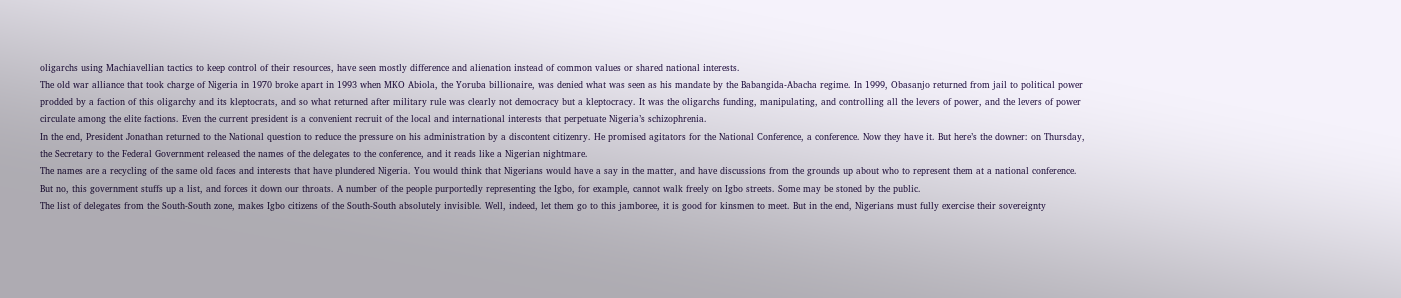oligarchs using Machiavellian tactics to keep control of their resources, have seen mostly difference and alienation instead of common values or shared national interests.
The old war alliance that took charge of Nigeria in 1970 broke apart in 1993 when MKO Abiola, the Yoruba billionaire, was denied what was seen as his mandate by the Babangida-Abacha regime. In 1999, Obasanjo returned from jail to political power prodded by a faction of this oligarchy and its kleptocrats, and so what returned after military rule was clearly not democracy but a kleptocracy. It was the oligarchs funding, manipulating, and controlling all the levers of power, and the levers of power circulate among the elite factions. Even the current president is a convenient recruit of the local and international interests that perpetuate Nigeria’s schizophrenia.
In the end, President Jonathan returned to the National question to reduce the pressure on his administration by a discontent citizenry. He promised agitators for the National Conference, a conference. Now they have it. But here’s the downer: on Thursday, the Secretary to the Federal Government released the names of the delegates to the conference, and it reads like a Nigerian nightmare.
The names are a recycling of the same old faces and interests that have plundered Nigeria. You would think that Nigerians would have a say in the matter, and have discussions from the grounds up about who to represent them at a national conference. But no, this government stuffs up a list, and forces it down our throats. A number of the people purportedly representing the Igbo, for example, cannot walk freely on Igbo streets. Some may be stoned by the public.
The list of delegates from the South-South zone, makes Igbo citizens of the South-South absolutely invisible. Well, indeed, let them go to this jamboree, it is good for kinsmen to meet. But in the end, Nigerians must fully exercise their sovereignty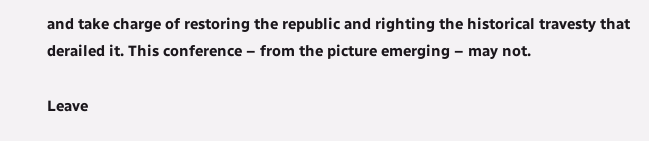and take charge of restoring the republic and righting the historical travesty that derailed it. This conference – from the picture emerging – may not.

Leave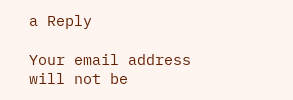a Reply

Your email address will not be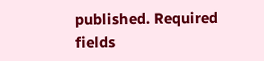published. Required fields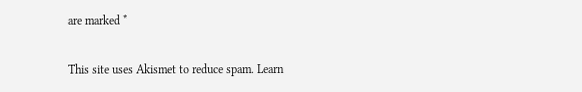are marked *

This site uses Akismet to reduce spam. Learn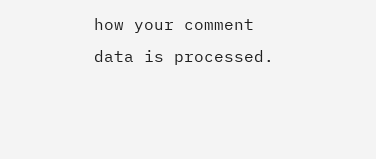how your comment data is processed.